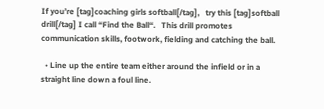If you’re [tag]coaching girls softball[/tag],   try this [tag]softball drill[/tag] I call “Find the Ball“.   This drill promotes communication skills, footwork, fielding and catching the ball.

  • Line up the entire team either around the infield or in a straight line down a foul line.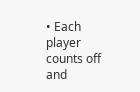• Each player counts off and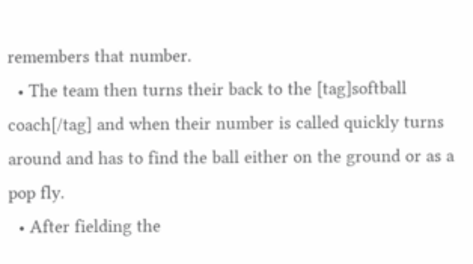remembers that number.
  • The team then turns their back to the [tag]softball coach[/tag] and when their number is called quickly turns around and has to find the ball either on the ground or as a pop fly.
  • After fielding the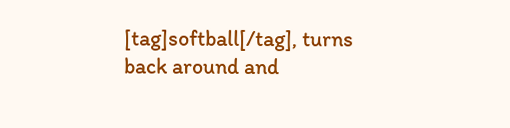[tag]softball[/tag], turns back around and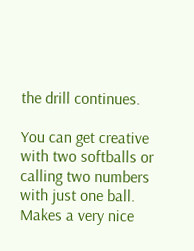the drill continues.

You can get creative with two softballs or calling two numbers with just one ball.   Makes a very nice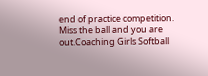end of practice competition. Miss the ball and you are out.Coaching Girls Softball